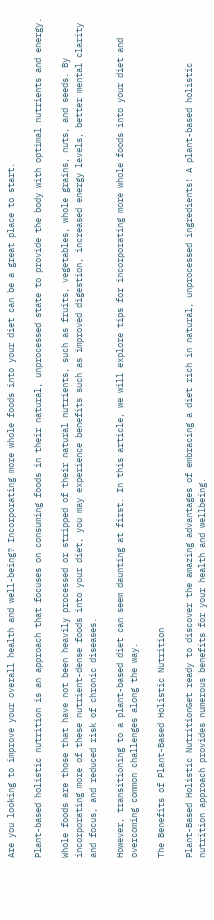Are you looking to improve your overall health and well-being? Incorporating more whole foods into your diet can be a great place to start.

Plant-based holistic nutrition is an approach that focuses on consuming foods in their natural, unprocessed state to provide the body with optimal nutrients and energy.

Whole foods are those that have not been heavily processed or stripped of their natural nutrients, such as fruits, vegetables, whole grains, nuts, and seeds. By incorporating more of these nutrient-dense foods into your diet, you may experience benefits such as improved digestion, increased energy levels, better mental clarity and focus, and reduced risk of chronic diseases.

However, transitioning to a plant-based diet can seem daunting at first. In this article, we will explore tips for incorporating more whole foods into your diet and overcoming common challenges along the way.

The Benefits of Plant-Based Holistic Nutrition

Plant-Based Holistic NutritionGet ready to discover the amazing advantages of embracing a diet rich in natural, unprocessed ingredients! A plant-based holistic nutrition approach provides numerous benefits for your health and wellbeing.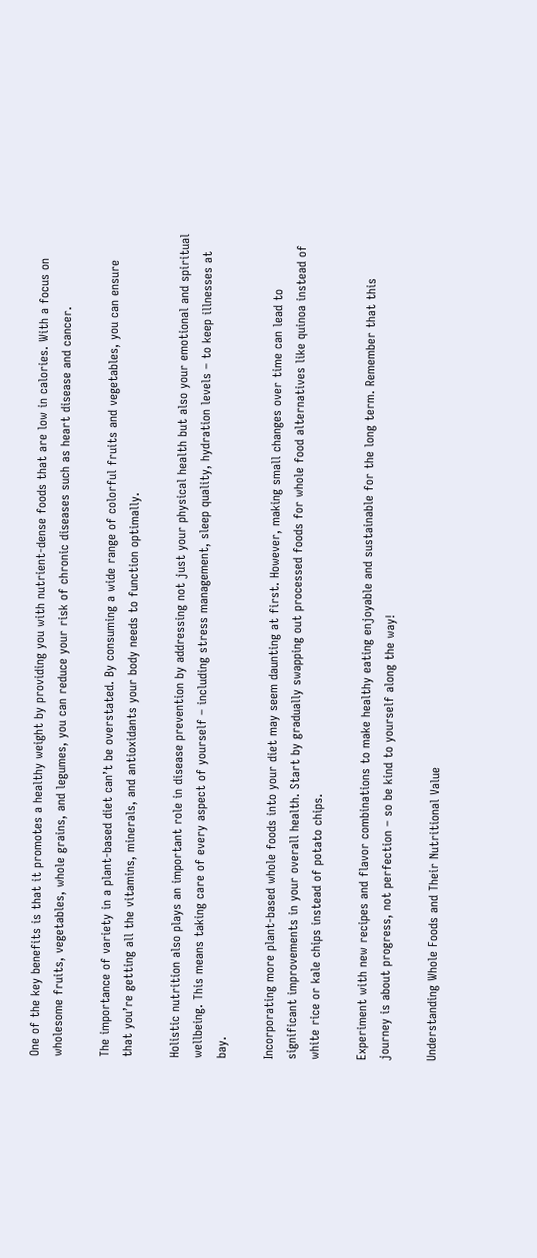One of the key benefits is that it promotes a healthy weight by providing you with nutrient-dense foods that are low in calories. With a focus on wholesome fruits, vegetables, whole grains, and legumes, you can reduce your risk of chronic diseases such as heart disease and cancer.

The importance of variety in a plant-based diet can’t be overstated. By consuming a wide range of colorful fruits and vegetables, you can ensure that you’re getting all the vitamins, minerals, and antioxidants your body needs to function optimally.

Holistic nutrition also plays an important role in disease prevention by addressing not just your physical health but also your emotional and spiritual wellbeing. This means taking care of every aspect of yourself – including stress management, sleep quality, hydration levels – to keep illnesses at bay.

Incorporating more plant-based whole foods into your diet may seem daunting at first. However, making small changes over time can lead to significant improvements in your overall health. Start by gradually swapping out processed foods for whole food alternatives like quinoa instead of white rice or kale chips instead of potato chips.

Experiment with new recipes and flavor combinations to make healthy eating enjoyable and sustainable for the long term. Remember that this journey is about progress, not perfection – so be kind to yourself along the way!

Understanding Whole Foods and Their Nutritional Value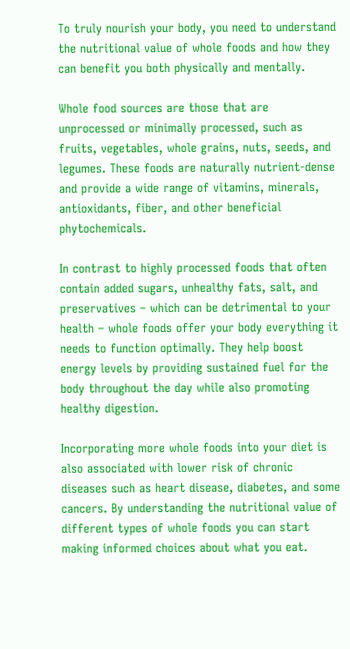To truly nourish your body, you need to understand the nutritional value of whole foods and how they can benefit you both physically and mentally.

Whole food sources are those that are unprocessed or minimally processed, such as fruits, vegetables, whole grains, nuts, seeds, and legumes. These foods are naturally nutrient-dense and provide a wide range of vitamins, minerals, antioxidants, fiber, and other beneficial phytochemicals.

In contrast to highly processed foods that often contain added sugars, unhealthy fats, salt, and preservatives – which can be detrimental to your health – whole foods offer your body everything it needs to function optimally. They help boost energy levels by providing sustained fuel for the body throughout the day while also promoting healthy digestion.

Incorporating more whole foods into your diet is also associated with lower risk of chronic diseases such as heart disease, diabetes, and some cancers. By understanding the nutritional value of different types of whole foods you can start making informed choices about what you eat.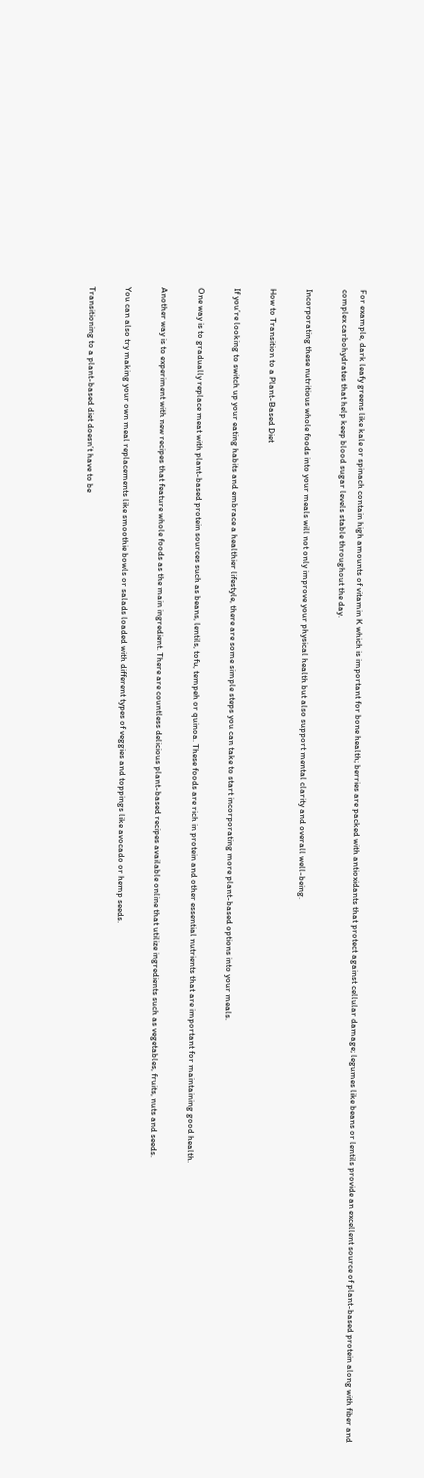For example, dark leafy greens like kale or spinach contain high amounts of vitamin K which is important for bone health; berries are packed with antioxidants that protect against cellular damage; legumes like beans or lentils provide an excellent source of plant-based protein along with fiber and complex carbohydrates that help keep blood sugar levels stable throughout the day.

Incorporating these nutritious whole foods into your meals will not only improve your physical health but also support mental clarity and overall well-being.

How to Transition to a Plant-Based Diet

If you’re looking to switch up your eating habits and embrace a healthier lifestyle, there are some simple steps you can take to start incorporating more plant-based options into your meals.

One way is to gradually replace meat with plant-based protein sources such as beans, lentils, tofu, tempeh or quinoa. These foods are rich in protein and other essential nutrients that are important for maintaining good health.

Another way is to experiment with new recipes that feature whole foods as the main ingredient. There are countless delicious plant-based recipes available online that utilize ingredients such as vegetables, fruits, nuts and seeds.

You can also try making your own meal replacements like smoothie bowls or salads loaded with different types of veggies and toppings like avocado or hemp seeds.

Transitioning to a plant-based diet doesn’t have to be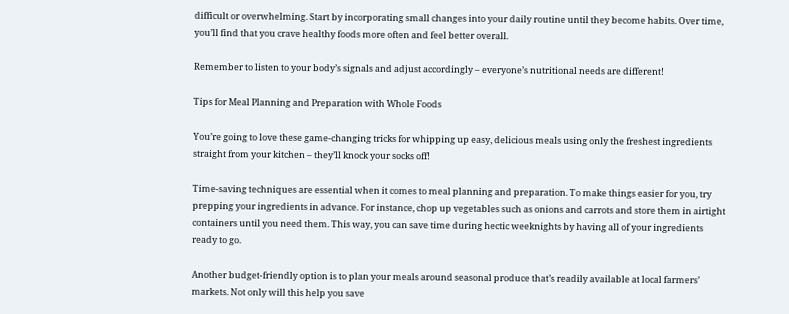difficult or overwhelming. Start by incorporating small changes into your daily routine until they become habits. Over time, you’ll find that you crave healthy foods more often and feel better overall.

Remember to listen to your body’s signals and adjust accordingly – everyone’s nutritional needs are different!

Tips for Meal Planning and Preparation with Whole Foods

You’re going to love these game-changing tricks for whipping up easy, delicious meals using only the freshest ingredients straight from your kitchen – they’ll knock your socks off!

Time-saving techniques are essential when it comes to meal planning and preparation. To make things easier for you, try prepping your ingredients in advance. For instance, chop up vegetables such as onions and carrots and store them in airtight containers until you need them. This way, you can save time during hectic weeknights by having all of your ingredients ready to go.

Another budget-friendly option is to plan your meals around seasonal produce that’s readily available at local farmers’ markets. Not only will this help you save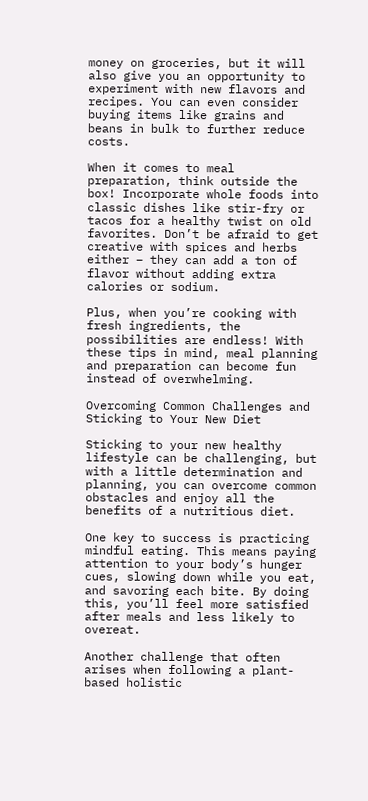money on groceries, but it will also give you an opportunity to experiment with new flavors and recipes. You can even consider buying items like grains and beans in bulk to further reduce costs.

When it comes to meal preparation, think outside the box! Incorporate whole foods into classic dishes like stir-fry or tacos for a healthy twist on old favorites. Don’t be afraid to get creative with spices and herbs either – they can add a ton of flavor without adding extra calories or sodium.

Plus, when you’re cooking with fresh ingredients, the possibilities are endless! With these tips in mind, meal planning and preparation can become fun instead of overwhelming.

Overcoming Common Challenges and Sticking to Your New Diet

Sticking to your new healthy lifestyle can be challenging, but with a little determination and planning, you can overcome common obstacles and enjoy all the benefits of a nutritious diet.

One key to success is practicing mindful eating. This means paying attention to your body’s hunger cues, slowing down while you eat, and savoring each bite. By doing this, you’ll feel more satisfied after meals and less likely to overeat.

Another challenge that often arises when following a plant-based holistic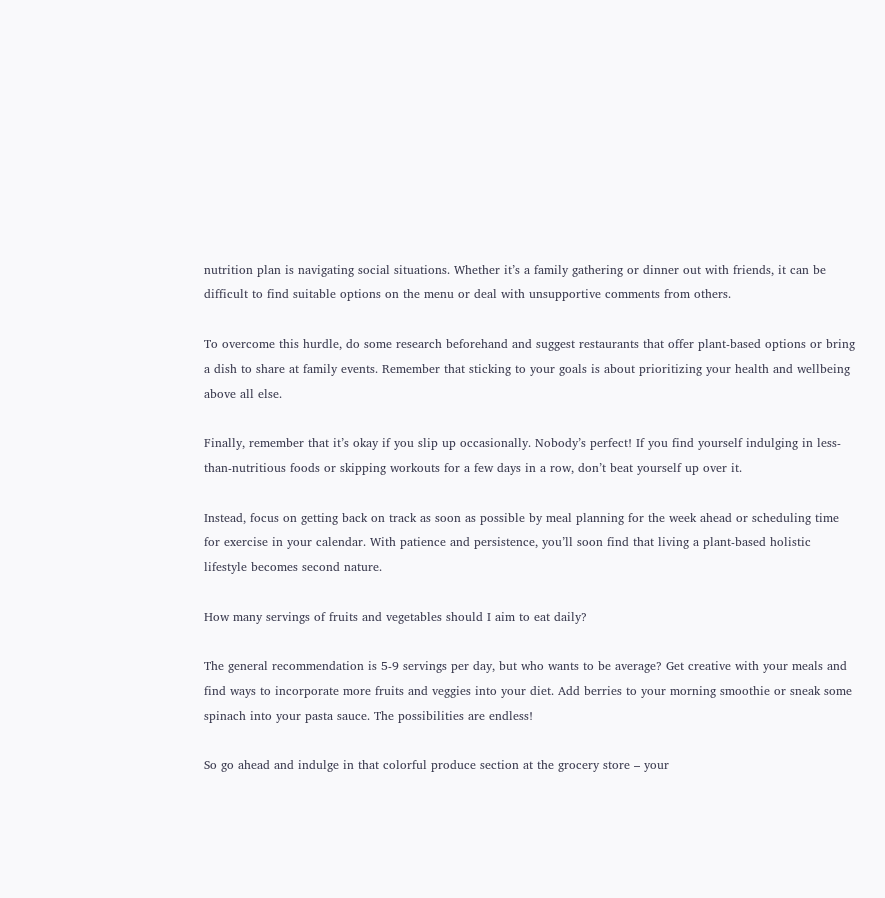nutrition plan is navigating social situations. Whether it’s a family gathering or dinner out with friends, it can be difficult to find suitable options on the menu or deal with unsupportive comments from others.

To overcome this hurdle, do some research beforehand and suggest restaurants that offer plant-based options or bring a dish to share at family events. Remember that sticking to your goals is about prioritizing your health and wellbeing above all else.

Finally, remember that it’s okay if you slip up occasionally. Nobody’s perfect! If you find yourself indulging in less-than-nutritious foods or skipping workouts for a few days in a row, don’t beat yourself up over it.

Instead, focus on getting back on track as soon as possible by meal planning for the week ahead or scheduling time for exercise in your calendar. With patience and persistence, you’ll soon find that living a plant-based holistic lifestyle becomes second nature.

How many servings of fruits and vegetables should I aim to eat daily?

The general recommendation is 5-9 servings per day, but who wants to be average? Get creative with your meals and find ways to incorporate more fruits and veggies into your diet. Add berries to your morning smoothie or sneak some spinach into your pasta sauce. The possibilities are endless!

So go ahead and indulge in that colorful produce section at the grocery store – your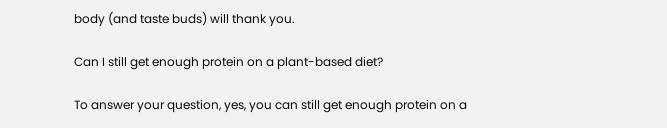body (and taste buds) will thank you.

Can I still get enough protein on a plant-based diet?

To answer your question, yes, you can still get enough protein on a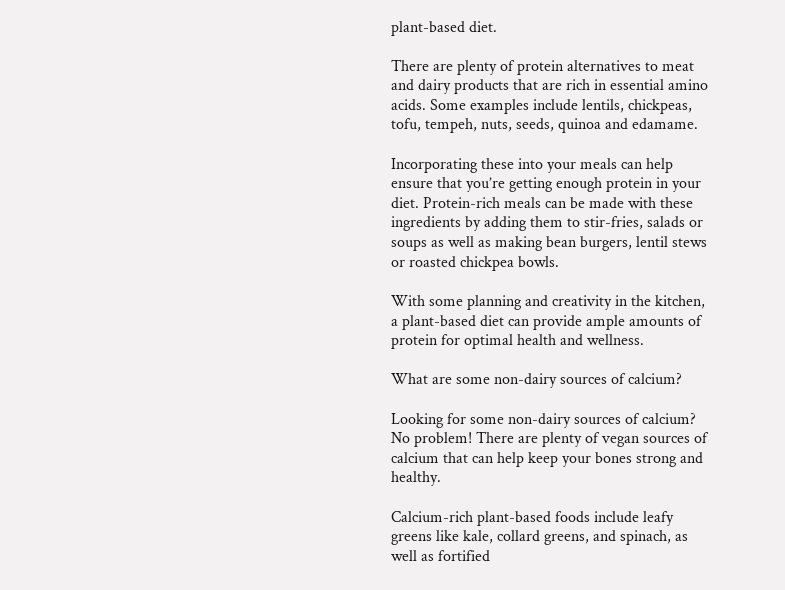plant-based diet.

There are plenty of protein alternatives to meat and dairy products that are rich in essential amino acids. Some examples include lentils, chickpeas, tofu, tempeh, nuts, seeds, quinoa and edamame.

Incorporating these into your meals can help ensure that you’re getting enough protein in your diet. Protein-rich meals can be made with these ingredients by adding them to stir-fries, salads or soups as well as making bean burgers, lentil stews or roasted chickpea bowls.

With some planning and creativity in the kitchen, a plant-based diet can provide ample amounts of protein for optimal health and wellness.

What are some non-dairy sources of calcium?

Looking for some non-dairy sources of calcium? No problem! There are plenty of vegan sources of calcium that can help keep your bones strong and healthy.

Calcium-rich plant-based foods include leafy greens like kale, collard greens, and spinach, as well as fortified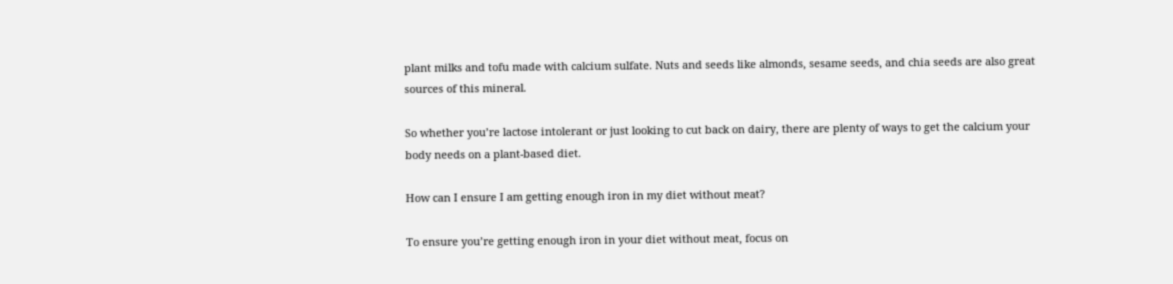plant milks and tofu made with calcium sulfate. Nuts and seeds like almonds, sesame seeds, and chia seeds are also great sources of this mineral.

So whether you’re lactose intolerant or just looking to cut back on dairy, there are plenty of ways to get the calcium your body needs on a plant-based diet.

How can I ensure I am getting enough iron in my diet without meat?

To ensure you’re getting enough iron in your diet without meat, focus on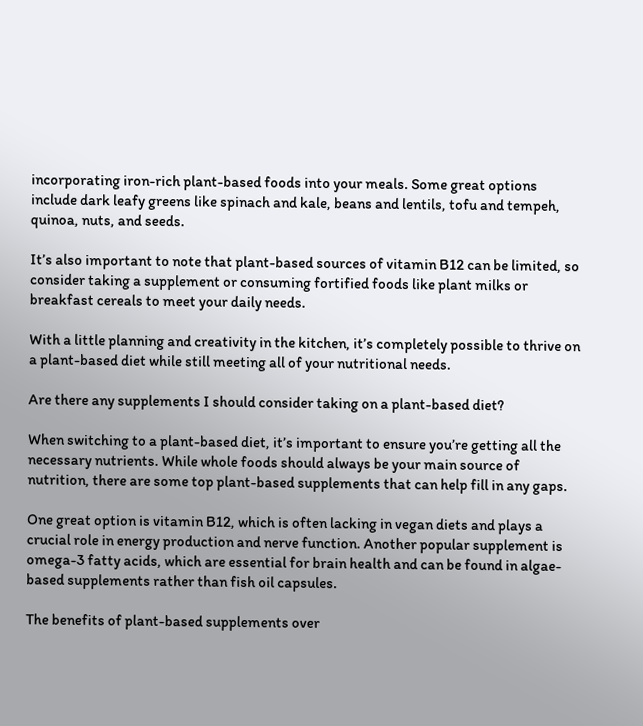incorporating iron-rich plant-based foods into your meals. Some great options include dark leafy greens like spinach and kale, beans and lentils, tofu and tempeh, quinoa, nuts, and seeds.

It’s also important to note that plant-based sources of vitamin B12 can be limited, so consider taking a supplement or consuming fortified foods like plant milks or breakfast cereals to meet your daily needs.

With a little planning and creativity in the kitchen, it’s completely possible to thrive on a plant-based diet while still meeting all of your nutritional needs.

Are there any supplements I should consider taking on a plant-based diet?

When switching to a plant-based diet, it’s important to ensure you’re getting all the necessary nutrients. While whole foods should always be your main source of nutrition, there are some top plant-based supplements that can help fill in any gaps.

One great option is vitamin B12, which is often lacking in vegan diets and plays a crucial role in energy production and nerve function. Another popular supplement is omega-3 fatty acids, which are essential for brain health and can be found in algae-based supplements rather than fish oil capsules.

The benefits of plant-based supplements over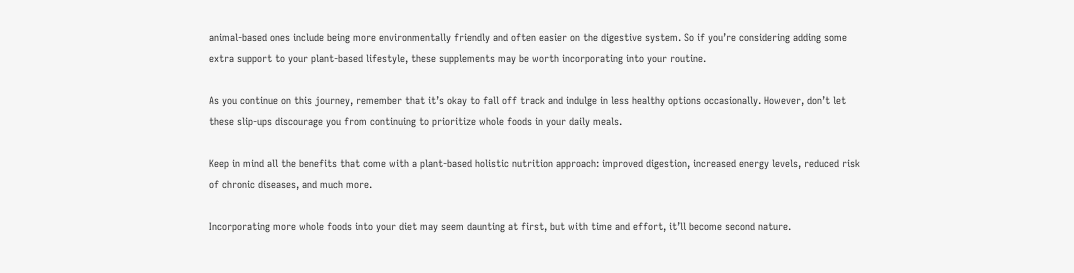animal-based ones include being more environmentally friendly and often easier on the digestive system. So if you’re considering adding some extra support to your plant-based lifestyle, these supplements may be worth incorporating into your routine.

As you continue on this journey, remember that it’s okay to fall off track and indulge in less healthy options occasionally. However, don’t let these slip-ups discourage you from continuing to prioritize whole foods in your daily meals.

Keep in mind all the benefits that come with a plant-based holistic nutrition approach: improved digestion, increased energy levels, reduced risk of chronic diseases, and much more.

Incorporating more whole foods into your diet may seem daunting at first, but with time and effort, it’ll become second nature.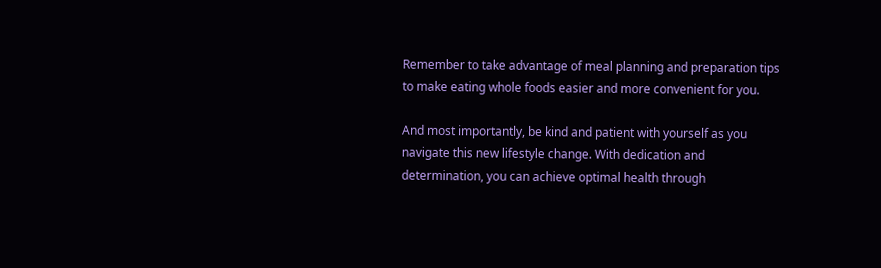Remember to take advantage of meal planning and preparation tips to make eating whole foods easier and more convenient for you.

And most importantly, be kind and patient with yourself as you navigate this new lifestyle change. With dedication and determination, you can achieve optimal health through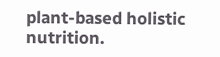plant-based holistic nutrition.